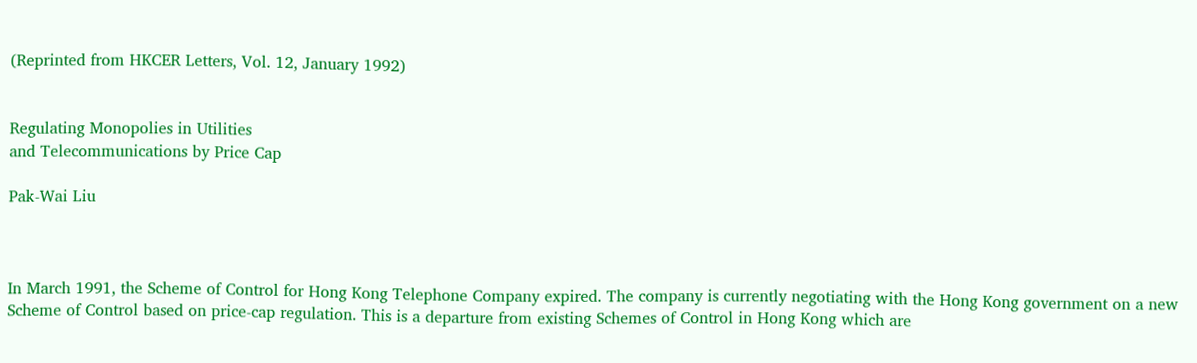(Reprinted from HKCER Letters, Vol. 12, January 1992)


Regulating Monopolies in Utilities
and Telecommunications by Price Cap

Pak-Wai Liu



In March 1991, the Scheme of Control for Hong Kong Telephone Company expired. The company is currently negotiating with the Hong Kong government on a new Scheme of Control based on price-cap regulation. This is a departure from existing Schemes of Control in Hong Kong which are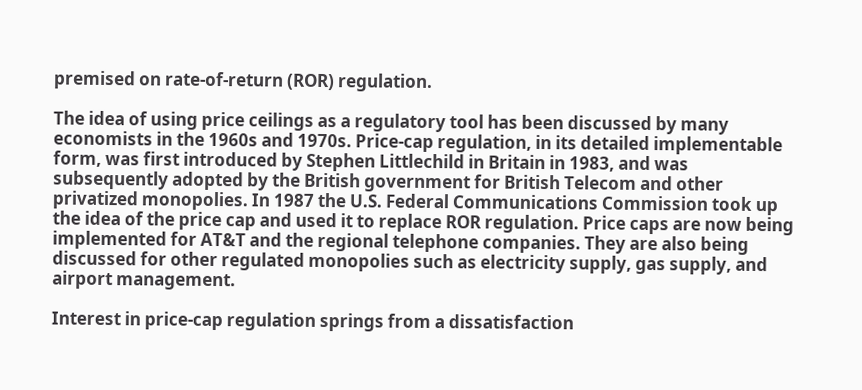premised on rate-of-return (ROR) regulation.

The idea of using price ceilings as a regulatory tool has been discussed by many economists in the 1960s and 1970s. Price-cap regulation, in its detailed implementable form, was first introduced by Stephen Littlechild in Britain in 1983, and was subsequently adopted by the British government for British Telecom and other privatized monopolies. In 1987 the U.S. Federal Communications Commission took up the idea of the price cap and used it to replace ROR regulation. Price caps are now being implemented for AT&T and the regional telephone companies. They are also being discussed for other regulated monopolies such as electricity supply, gas supply, and airport management.

Interest in price-cap regulation springs from a dissatisfaction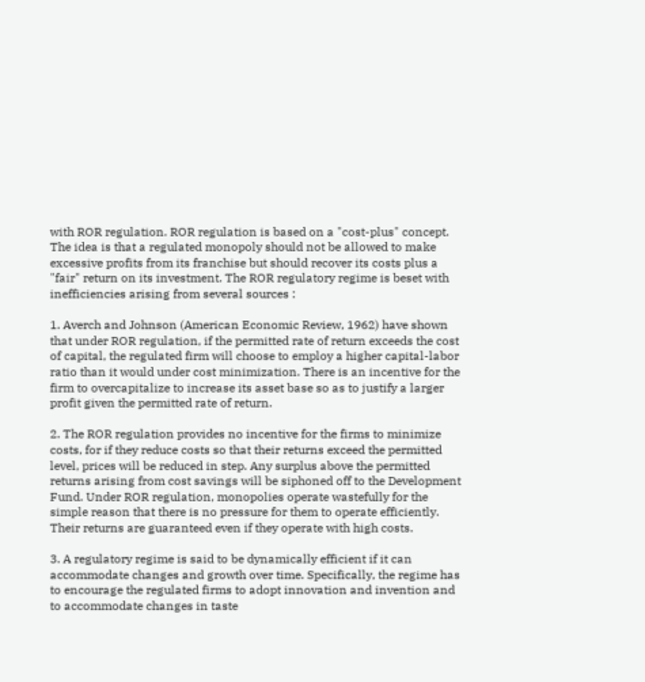with ROR regulation. ROR regulation is based on a "cost-plus" concept. The idea is that a regulated monopoly should not be allowed to make excessive profits from its franchise but should recover its costs plus a "fair" return on its investment. The ROR regulatory regime is beset with inefficiencies arising from several sources :

1. Averch and Johnson (American Economic Review, 1962) have shown that under ROR regulation, if the permitted rate of return exceeds the cost of capital, the regulated firm will choose to employ a higher capital-labor ratio than it would under cost minimization. There is an incentive for the firm to overcapitalize to increase its asset base so as to justify a larger profit given the permitted rate of return.

2. The ROR regulation provides no incentive for the firms to minimize costs, for if they reduce costs so that their returns exceed the permitted level, prices will be reduced in step. Any surplus above the permitted returns arising from cost savings will be siphoned off to the Development Fund. Under ROR regulation, monopolies operate wastefully for the simple reason that there is no pressure for them to operate efficiently. Their returns are guaranteed even if they operate with high costs.

3. A regulatory regime is said to be dynamically efficient if it can accommodate changes and growth over time. Specifically, the regime has to encourage the regulated firms to adopt innovation and invention and to accommodate changes in taste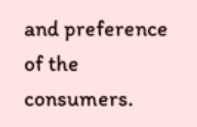and preference of the consumers.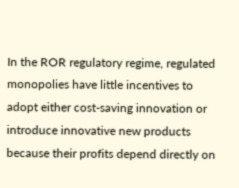In the ROR regulatory regime, regulated monopolies have little incentives to adopt either cost-saving innovation or introduce innovative new products because their profits depend directly on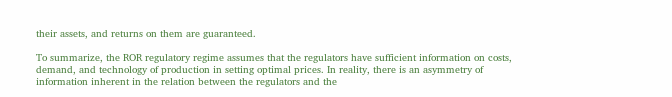their assets, and returns on them are guaranteed.

To summarize, the ROR regulatory regime assumes that the regulators have sufficient information on costs, demand, and technology of production in setting optimal prices. In reality, there is an asymmetry of information inherent in the relation between the regulators and the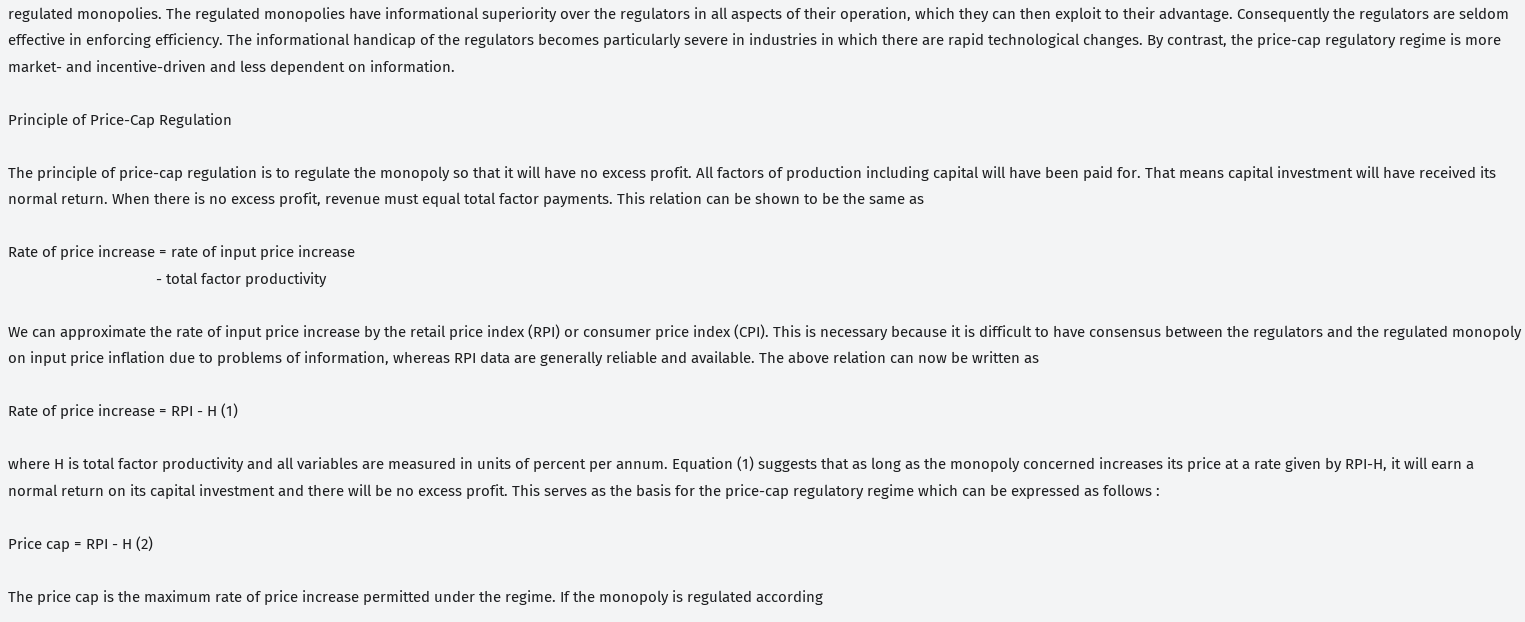regulated monopolies. The regulated monopolies have informational superiority over the regulators in all aspects of their operation, which they can then exploit to their advantage. Consequently the regulators are seldom effective in enforcing efficiency. The informational handicap of the regulators becomes particularly severe in industries in which there are rapid technological changes. By contrast, the price-cap regulatory regime is more market- and incentive-driven and less dependent on information.

Principle of Price-Cap Regulation

The principle of price-cap regulation is to regulate the monopoly so that it will have no excess profit. All factors of production including capital will have been paid for. That means capital investment will have received its normal return. When there is no excess profit, revenue must equal total factor payments. This relation can be shown to be the same as

Rate of price increase = rate of input price increase
                                     - total factor productivity

We can approximate the rate of input price increase by the retail price index (RPI) or consumer price index (CPI). This is necessary because it is difficult to have consensus between the regulators and the regulated monopoly on input price inflation due to problems of information, whereas RPI data are generally reliable and available. The above relation can now be written as

Rate of price increase = RPI - H (1)

where H is total factor productivity and all variables are measured in units of percent per annum. Equation (1) suggests that as long as the monopoly concerned increases its price at a rate given by RPI-H, it will earn a normal return on its capital investment and there will be no excess profit. This serves as the basis for the price-cap regulatory regime which can be expressed as follows :

Price cap = RPI - H (2)

The price cap is the maximum rate of price increase permitted under the regime. If the monopoly is regulated according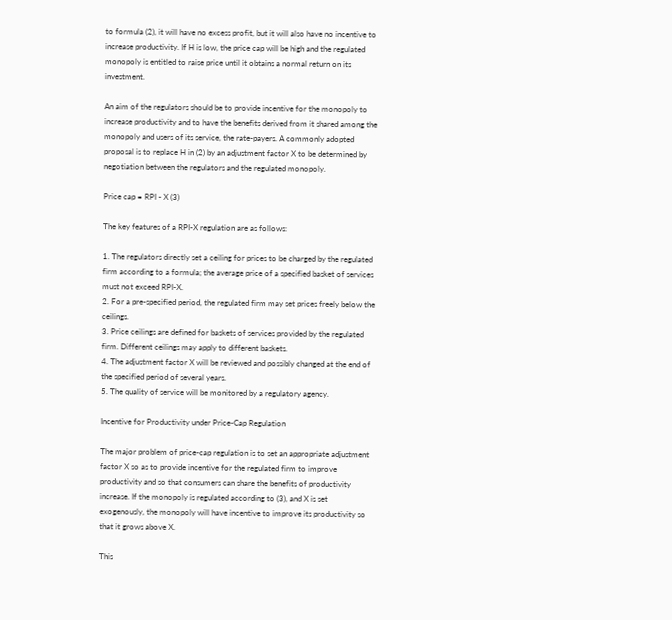to formula (2), it will have no excess profit, but it will also have no incentive to increase productivity. If H is low, the price cap will be high and the regulated monopoly is entitled to raise price until it obtains a normal return on its investment.

An aim of the regulators should be to provide incentive for the monopoly to increase productivity and to have the benefits derived from it shared among the monopoly and users of its service, the rate-payers. A commonly adopted proposal is to replace H in (2) by an adjustment factor X to be determined by negotiation between the regulators and the regulated monopoly.

Price cap = RPI - X (3)

The key features of a RPI-X regulation are as follows:

1. The regulators directly set a ceiling for prices to be charged by the regulated firm according to a formula; the average price of a specified basket of services must not exceed RPI-X.
2. For a pre-specified period, the regulated firm may set prices freely below the ceilings.
3. Price ceilings are defined for baskets of services provided by the regulated firm. Different ceilings may apply to different baskets.
4. The adjustment factor X will be reviewed and possibly changed at the end of the specified period of several years.
5. The quality of service will be monitored by a regulatory agency.

Incentive for Productivity under Price-Cap Regulation

The major problem of price-cap regulation is to set an appropriate adjustment factor X so as to provide incentive for the regulated firm to improve productivity and so that consumers can share the benefits of productivity increase. If the monopoly is regulated according to (3), and X is set exogenously, the monopoly will have incentive to improve its productivity so that it grows above X.

This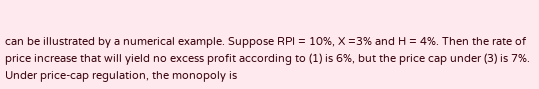can be illustrated by a numerical example. Suppose RPI = 10%, X =3% and H = 4%. Then the rate of price increase that will yield no excess profit according to (1) is 6%, but the price cap under (3) is 7%. Under price-cap regulation, the monopoly is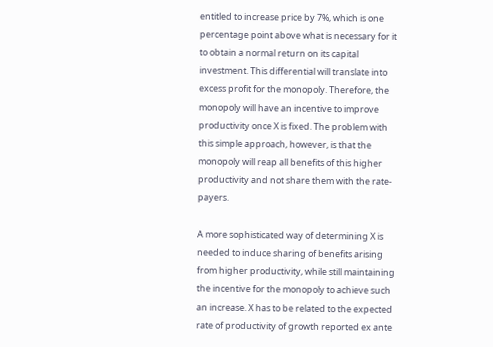entitled to increase price by 7%, which is one percentage point above what is necessary for it to obtain a normal return on its capital investment. This differential will translate into excess profit for the monopoly. Therefore, the monopoly will have an incentive to improve productivity once X is fixed. The problem with this simple approach, however, is that the monopoly will reap all benefits of this higher productivity and not share them with the rate-payers.

A more sophisticated way of determining X is needed to induce sharing of benefits arising from higher productivity, while still maintaining the incentive for the monopoly to achieve such an increase. X has to be related to the expected rate of productivity of growth reported ex ante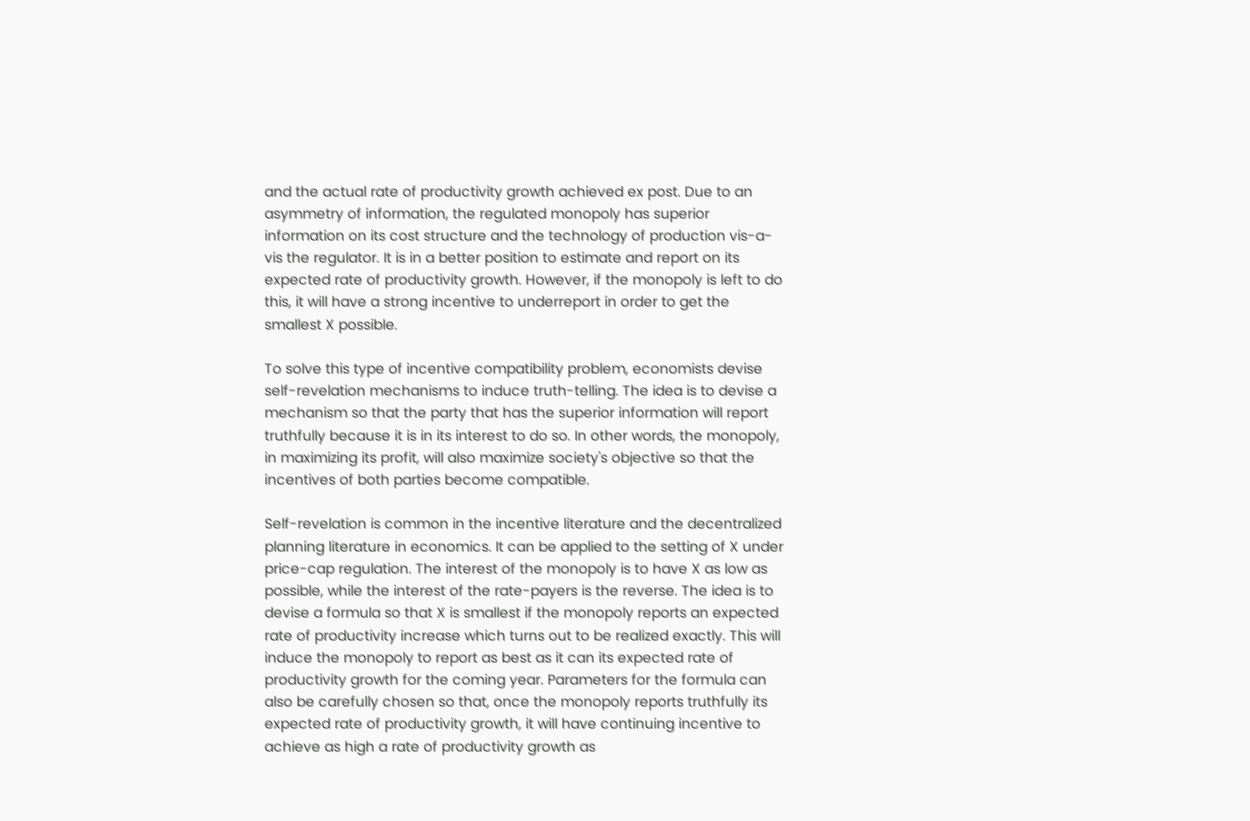and the actual rate of productivity growth achieved ex post. Due to an asymmetry of information, the regulated monopoly has superior information on its cost structure and the technology of production vis-a-vis the regulator. It is in a better position to estimate and report on its expected rate of productivity growth. However, if the monopoly is left to do this, it will have a strong incentive to underreport in order to get the smallest X possible.

To solve this type of incentive compatibility problem, economists devise self-revelation mechanisms to induce truth-telling. The idea is to devise a mechanism so that the party that has the superior information will report truthfully because it is in its interest to do so. In other words, the monopoly, in maximizing its profit, will also maximize society's objective so that the incentives of both parties become compatible.

Self-revelation is common in the incentive literature and the decentralized planning literature in economics. It can be applied to the setting of X under price-cap regulation. The interest of the monopoly is to have X as low as possible, while the interest of the rate-payers is the reverse. The idea is to devise a formula so that X is smallest if the monopoly reports an expected rate of productivity increase which turns out to be realized exactly. This will induce the monopoly to report as best as it can its expected rate of productivity growth for the coming year. Parameters for the formula can also be carefully chosen so that, once the monopoly reports truthfully its expected rate of productivity growth, it will have continuing incentive to achieve as high a rate of productivity growth as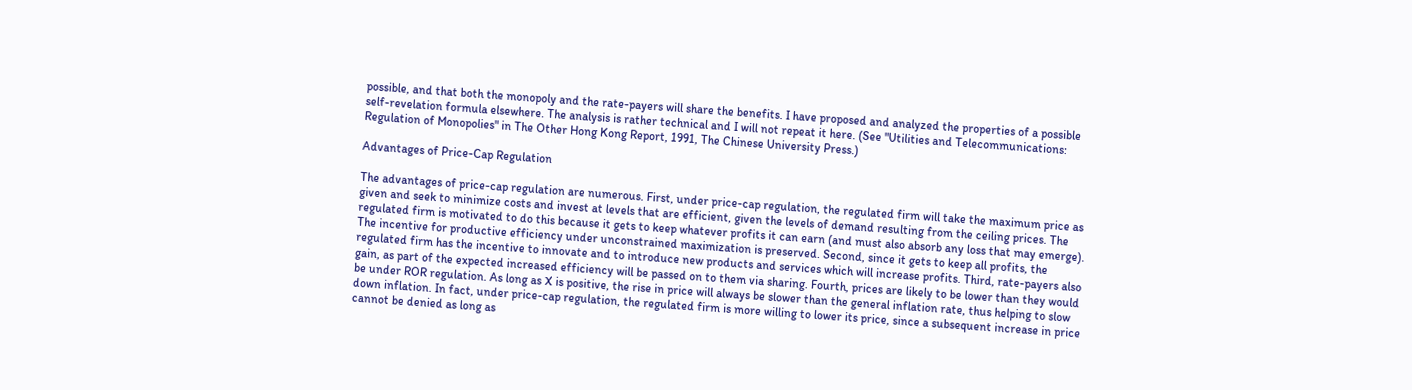possible, and that both the monopoly and the rate-payers will share the benefits. I have proposed and analyzed the properties of a possible self-revelation formula elsewhere. The analysis is rather technical and I will not repeat it here. (See "Utilities and Telecommunications: Regulation of Monopolies" in The Other Hong Kong Report, 1991, The Chinese University Press.)

Advantages of Price-Cap Regulation

The advantages of price-cap regulation are numerous. First, under price-cap regulation, the regulated firm will take the maximum price as given and seek to minimize costs and invest at levels that are efficient, given the levels of demand resulting from the ceiling prices. The regulated firm is motivated to do this because it gets to keep whatever profits it can earn (and must also absorb any loss that may emerge). The incentive for productive efficiency under unconstrained maximization is preserved. Second, since it gets to keep all profits, the regulated firm has the incentive to innovate and to introduce new products and services which will increase profits. Third, rate-payers also gain, as part of the expected increased efficiency will be passed on to them via sharing. Fourth, prices are likely to be lower than they would be under ROR regulation. As long as X is positive, the rise in price will always be slower than the general inflation rate, thus helping to slow down inflation. In fact, under price-cap regulation, the regulated firm is more willing to lower its price, since a subsequent increase in price cannot be denied as long as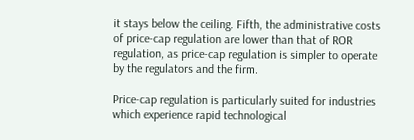it stays below the ceiling. Fifth, the administrative costs of price-cap regulation are lower than that of ROR regulation, as price-cap regulation is simpler to operate by the regulators and the firm.

Price-cap regulation is particularly suited for industries which experience rapid technological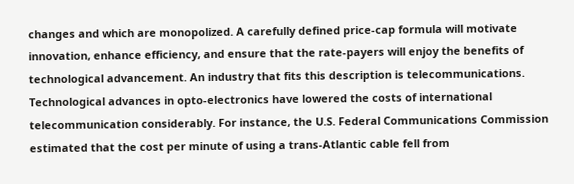changes and which are monopolized. A carefully defined price-cap formula will motivate innovation, enhance efficiency, and ensure that the rate-payers will enjoy the benefits of technological advancement. An industry that fits this description is telecommunications. Technological advances in opto-electronics have lowered the costs of international telecommunication considerably. For instance, the U.S. Federal Communications Commission estimated that the cost per minute of using a trans-Atlantic cable fell from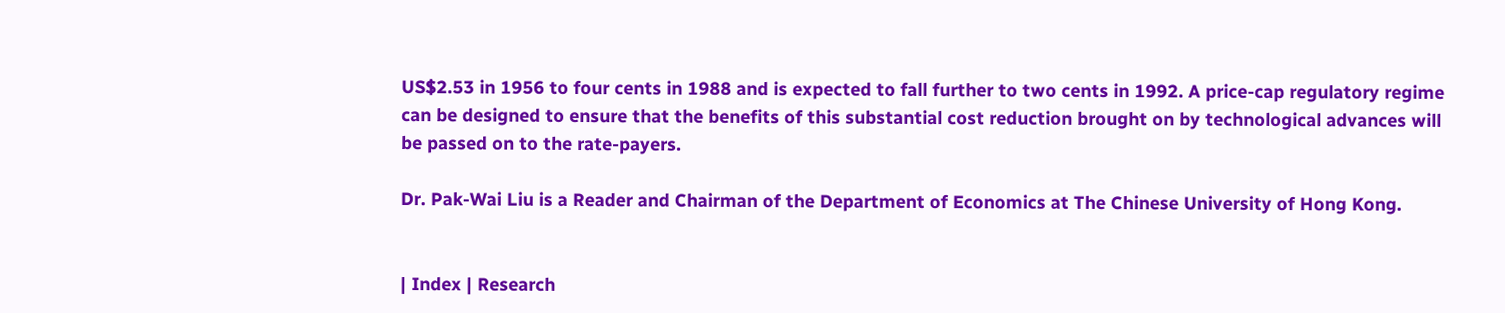US$2.53 in 1956 to four cents in 1988 and is expected to fall further to two cents in 1992. A price-cap regulatory regime can be designed to ensure that the benefits of this substantial cost reduction brought on by technological advances will be passed on to the rate-payers.

Dr. Pak-Wai Liu is a Reader and Chairman of the Department of Economics at The Chinese University of Hong Kong.


| Index | Research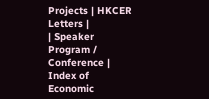Projects | HKCER Letters |
| Speaker Program / Conference | Index of Economic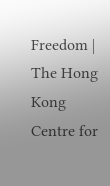Freedom |
The Hong Kong Centre for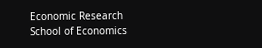Economic Research
School of Economics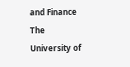and Finance
The University of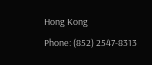Hong Kong
Phone: (852) 2547-8313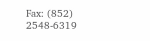Fax: (852) 2548-6319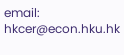email: hkcer@econ.hku.hk